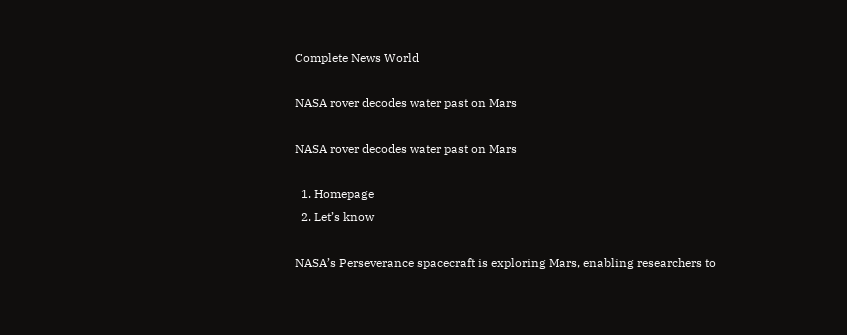Complete News World

NASA rover decodes water past on Mars

NASA rover decodes water past on Mars

  1. Homepage
  2. Let’s know

NASA’s Perseverance spacecraft is exploring Mars, enabling researchers to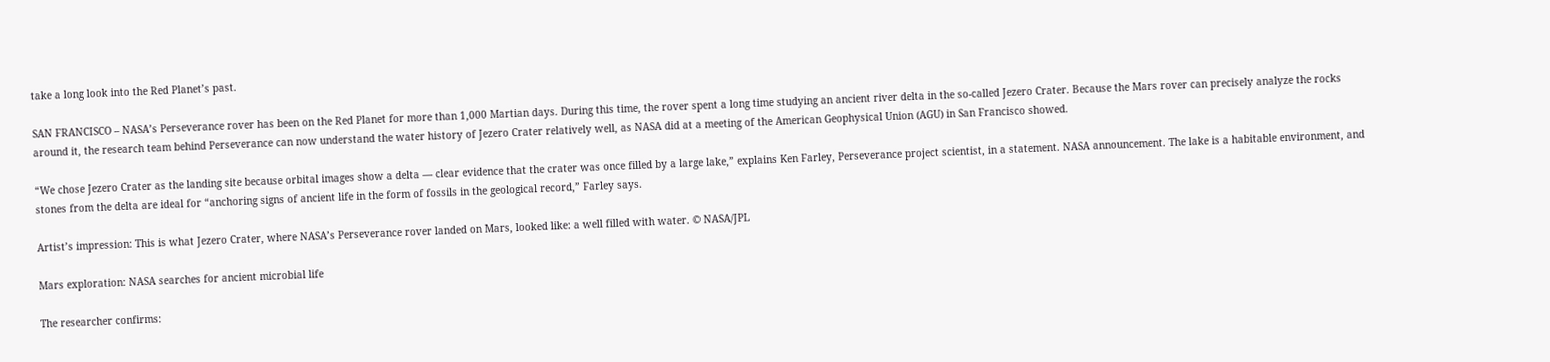take a long look into the Red Planet’s past.

SAN FRANCISCO – NASA’s Perseverance rover has been on the Red Planet for more than 1,000 Martian days. During this time, the rover spent a long time studying an ancient river delta in the so-called Jezero Crater. Because the Mars rover can precisely analyze the rocks around it, the research team behind Perseverance can now understand the water history of Jezero Crater relatively well, as NASA did at a meeting of the American Geophysical Union (AGU) in San Francisco showed.

“We chose Jezero Crater as the landing site because orbital images show a delta — clear evidence that the crater was once filled by a large lake,” explains Ken Farley, Perseverance project scientist, in a statement. NASA announcement. The lake is a habitable environment, and stones from the delta are ideal for “anchoring signs of ancient life in the form of fossils in the geological record,” Farley says.

Artist’s impression: This is what Jezero Crater, where NASA’s Perseverance rover landed on Mars, looked like: a well filled with water. © NASA/JPL

Mars exploration: NASA searches for ancient microbial life

The researcher confirms: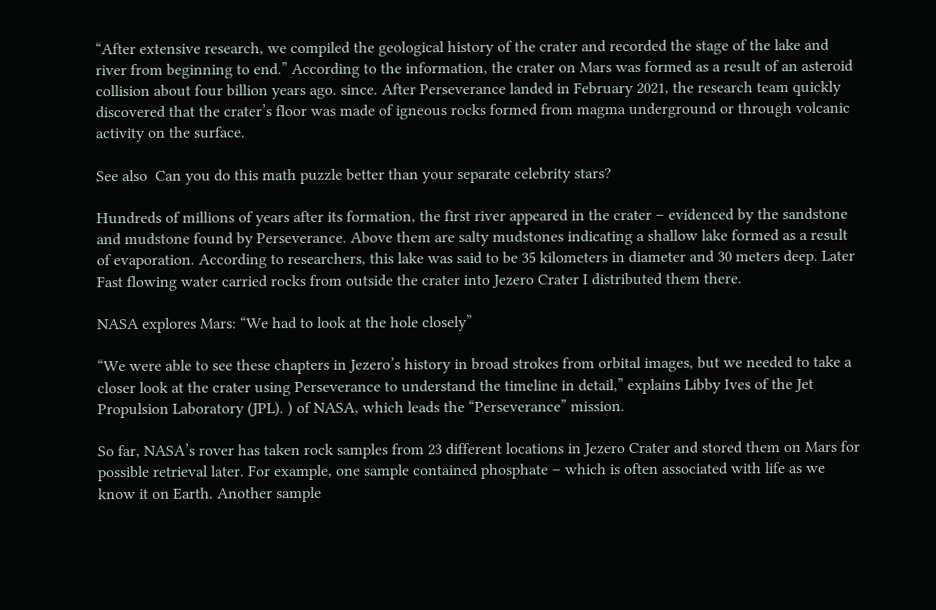“After extensive research, we compiled the geological history of the crater and recorded the stage of the lake and river from beginning to end.” According to the information, the crater on Mars was formed as a result of an asteroid collision about four billion years ago. since. After Perseverance landed in February 2021, the research team quickly discovered that the crater’s floor was made of igneous rocks formed from magma underground or through volcanic activity on the surface.

See also  Can you do this math puzzle better than your separate celebrity stars?

Hundreds of millions of years after its formation, the first river appeared in the crater – evidenced by the sandstone and mudstone found by Perseverance. Above them are salty mudstones indicating a shallow lake formed as a result of evaporation. According to researchers, this lake was said to be 35 kilometers in diameter and 30 meters deep. Later Fast flowing water carried rocks from outside the crater into Jezero Crater I distributed them there.

NASA explores Mars: “We had to look at the hole closely”

“We were able to see these chapters in Jezero’s history in broad strokes from orbital images, but we needed to take a closer look at the crater using Perseverance to understand the timeline in detail,” explains Libby Ives of the Jet Propulsion Laboratory (JPL). ) of NASA, which leads the “Perseverance” mission.

So far, NASA’s rover has taken rock samples from 23 different locations in Jezero Crater and stored them on Mars for possible retrieval later. For example, one sample contained phosphate – which is often associated with life as we know it on Earth. Another sample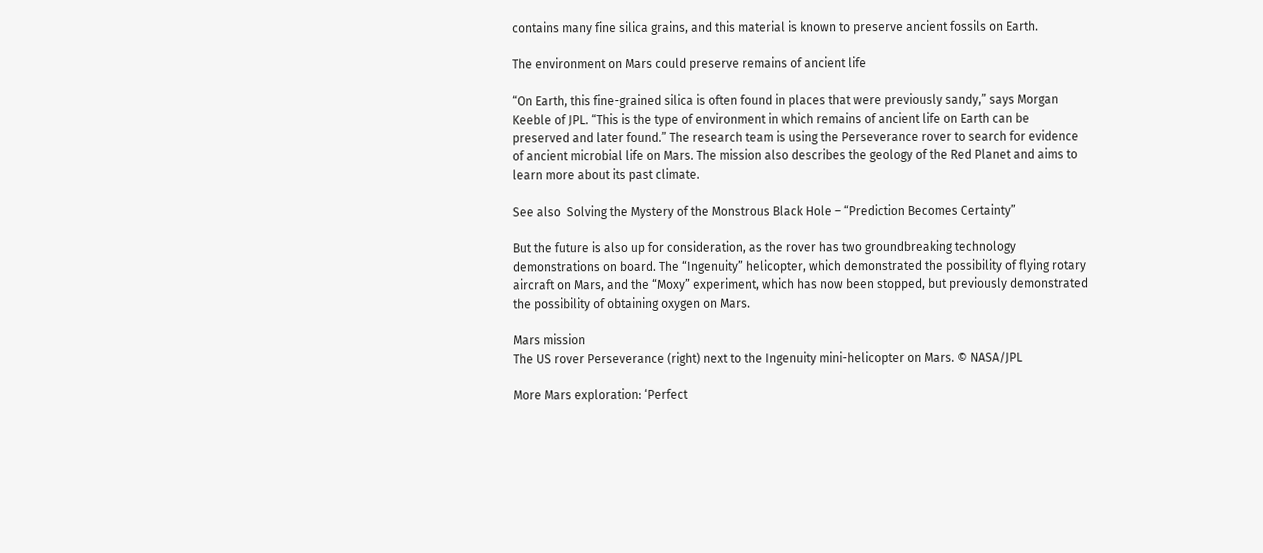contains many fine silica grains, and this material is known to preserve ancient fossils on Earth.

The environment on Mars could preserve remains of ancient life

“On Earth, this fine-grained silica is often found in places that were previously sandy,” says Morgan Keeble of JPL. “This is the type of environment in which remains of ancient life on Earth can be preserved and later found.” The research team is using the Perseverance rover to search for evidence of ancient microbial life on Mars. The mission also describes the geology of the Red Planet and aims to learn more about its past climate.

See also  Solving the Mystery of the Monstrous Black Hole – “Prediction Becomes Certainty”

But the future is also up for consideration, as the rover has two groundbreaking technology demonstrations on board. The “Ingenuity” helicopter, which demonstrated the possibility of flying rotary aircraft on Mars, and the “Moxy” experiment, which has now been stopped, but previously demonstrated the possibility of obtaining oxygen on Mars.

Mars mission
The US rover Perseverance (right) next to the Ingenuity mini-helicopter on Mars. © NASA/JPL

More Mars exploration: ‘Perfect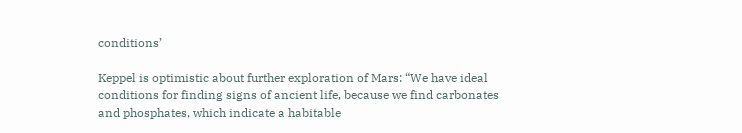conditions’

Keppel is optimistic about further exploration of Mars: “We have ideal conditions for finding signs of ancient life, because we find carbonates and phosphates, which indicate a habitable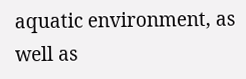aquatic environment, as well as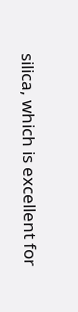silica, which is excellent for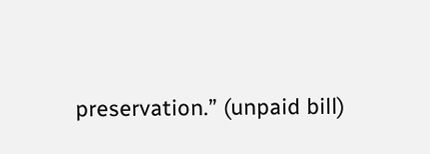preservation.” (unpaid bill)